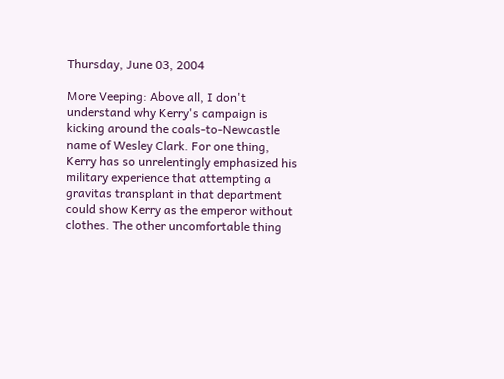Thursday, June 03, 2004

More Veeping: Above all, I don't understand why Kerry's campaign is kicking around the coals-to-Newcastle name of Wesley Clark. For one thing, Kerry has so unrelentingly emphasized his military experience that attempting a gravitas transplant in that department could show Kerry as the emperor without clothes. The other uncomfortable thing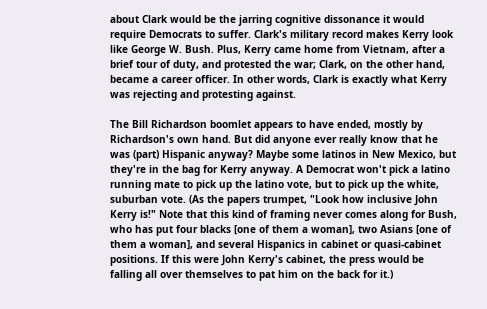about Clark would be the jarring cognitive dissonance it would require Democrats to suffer. Clark's military record makes Kerry look like George W. Bush. Plus, Kerry came home from Vietnam, after a brief tour of duty, and protested the war; Clark, on the other hand, became a career officer. In other words, Clark is exactly what Kerry was rejecting and protesting against.

The Bill Richardson boomlet appears to have ended, mostly by Richardson's own hand. But did anyone ever really know that he was (part) Hispanic anyway? Maybe some latinos in New Mexico, but they're in the bag for Kerry anyway. A Democrat won't pick a latino running mate to pick up the latino vote, but to pick up the white, suburban vote. (As the papers trumpet, "Look how inclusive John Kerry is!" Note that this kind of framing never comes along for Bush, who has put four blacks [one of them a woman], two Asians [one of them a woman], and several Hispanics in cabinet or quasi-cabinet positions. If this were John Kerry's cabinet, the press would be falling all over themselves to pat him on the back for it.)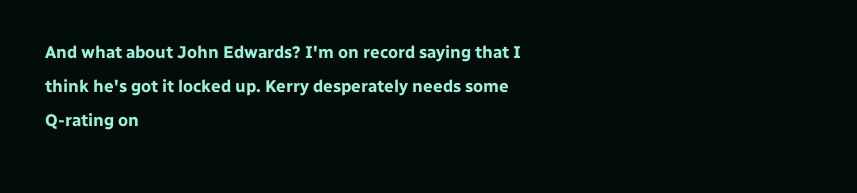And what about John Edwards? I'm on record saying that I think he's got it locked up. Kerry desperately needs some Q-rating on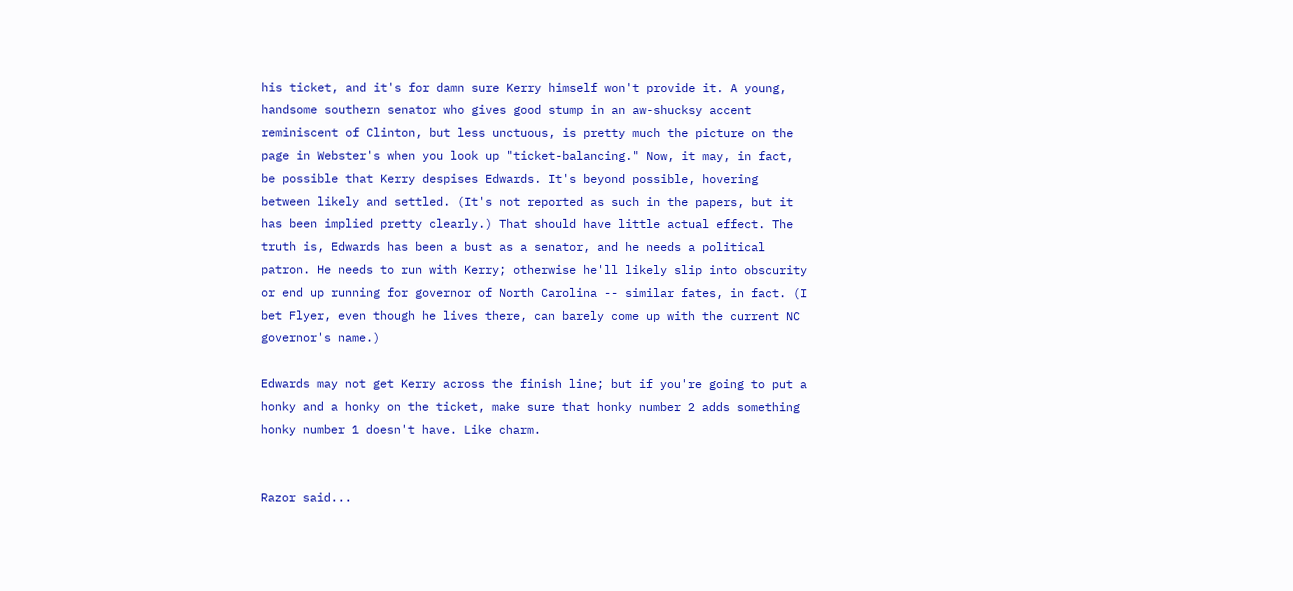his ticket, and it's for damn sure Kerry himself won't provide it. A young, handsome southern senator who gives good stump in an aw-shucksy accent reminiscent of Clinton, but less unctuous, is pretty much the picture on the page in Webster's when you look up "ticket-balancing." Now, it may, in fact, be possible that Kerry despises Edwards. It's beyond possible, hovering between likely and settled. (It's not reported as such in the papers, but it has been implied pretty clearly.) That should have little actual effect. The truth is, Edwards has been a bust as a senator, and he needs a political patron. He needs to run with Kerry; otherwise he'll likely slip into obscurity or end up running for governor of North Carolina -- similar fates, in fact. (I bet Flyer, even though he lives there, can barely come up with the current NC governor's name.)

Edwards may not get Kerry across the finish line; but if you're going to put a honky and a honky on the ticket, make sure that honky number 2 adds something honky number 1 doesn't have. Like charm.


Razor said...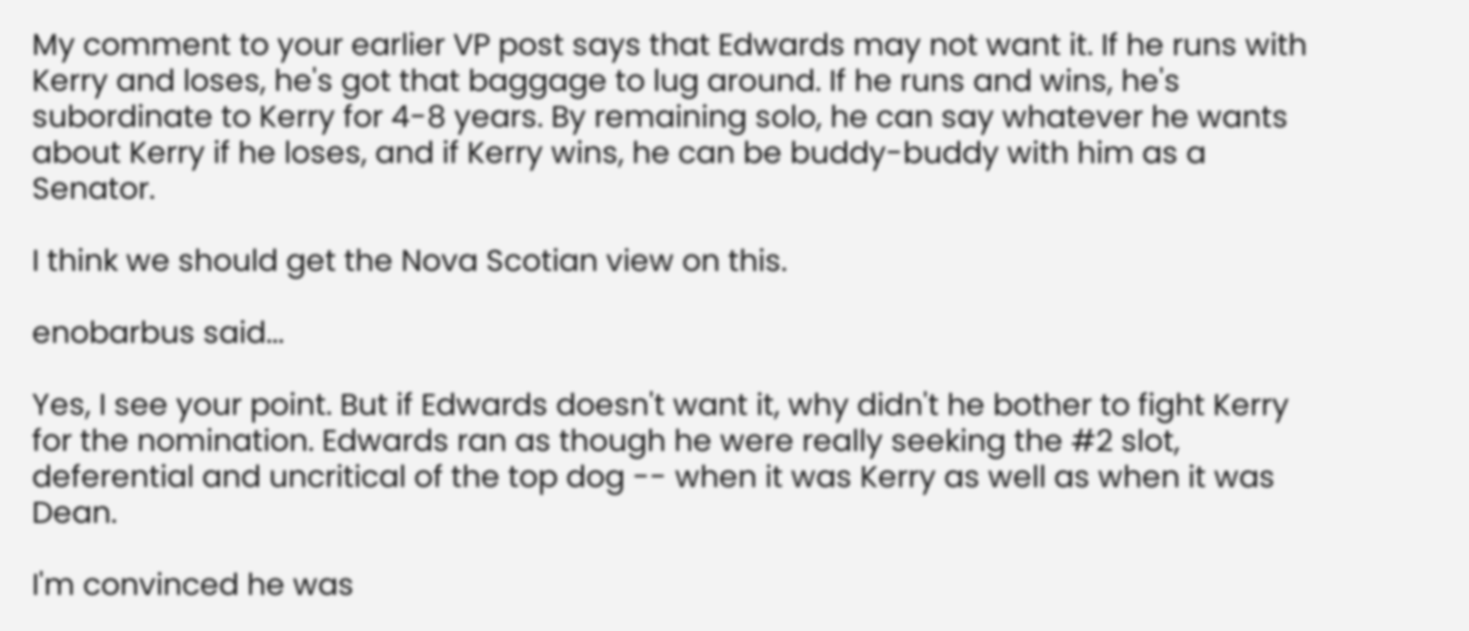My comment to your earlier VP post says that Edwards may not want it. If he runs with Kerry and loses, he's got that baggage to lug around. If he runs and wins, he's subordinate to Kerry for 4-8 years. By remaining solo, he can say whatever he wants about Kerry if he loses, and if Kerry wins, he can be buddy-buddy with him as a Senator.

I think we should get the Nova Scotian view on this.

enobarbus said...

Yes, I see your point. But if Edwards doesn't want it, why didn't he bother to fight Kerry for the nomination. Edwards ran as though he were really seeking the #2 slot, deferential and uncritical of the top dog -- when it was Kerry as well as when it was Dean.

I'm convinced he was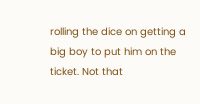rolling the dice on getting a big boy to put him on the ticket. Not that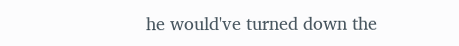he would've turned down the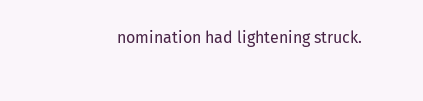nomination had lightening struck.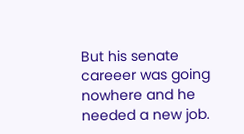But his senate careeer was going nowhere and he needed a new job.